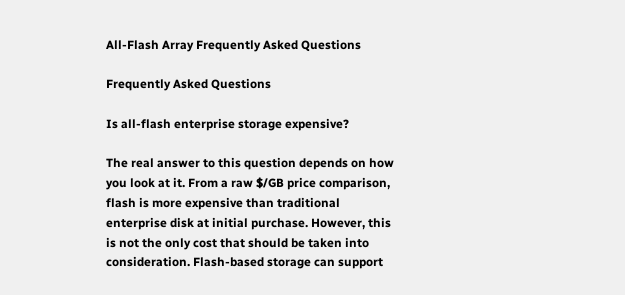All-Flash Array Frequently Asked Questions

Frequently Asked Questions

Is all-flash enterprise storage expensive?

The real answer to this question depends on how you look at it. From a raw $/GB price comparison, flash is more expensive than traditional enterprise disk at initial purchase. However, this is not the only cost that should be taken into consideration. Flash-based storage can support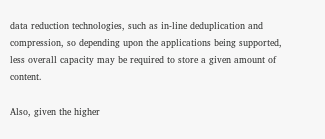data reduction technologies, such as in-line deduplication and compression, so depending upon the applications being supported, less overall capacity may be required to store a given amount of content.

Also, given the higher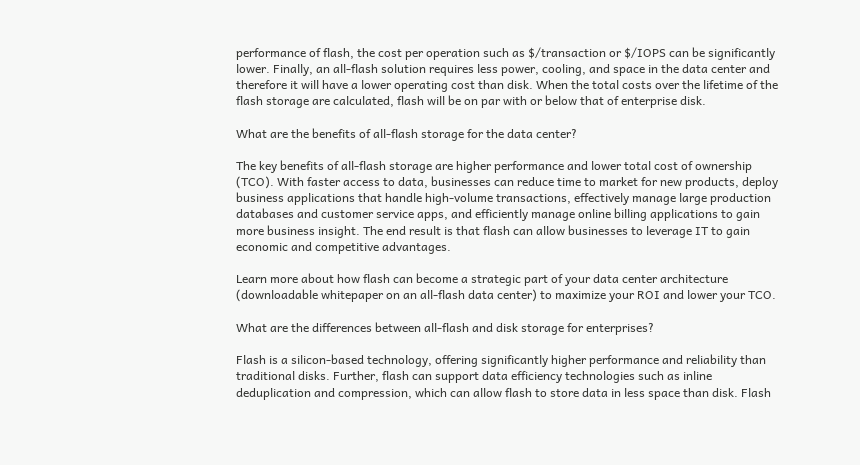performance of flash, the cost per operation such as $/transaction or $/IOPS can be significantly lower. Finally, an all-flash solution requires less power, cooling, and space in the data center and therefore it will have a lower operating cost than disk. When the total costs over the lifetime of the flash storage are calculated, flash will be on par with or below that of enterprise disk.

What are the benefits of all-flash storage for the data center?

The key benefits of all-flash storage are higher performance and lower total cost of ownership (TCO). With faster access to data, businesses can reduce time to market for new products, deploy business applications that handle high-volume transactions, effectively manage large production databases and customer service apps, and efficiently manage online billing applications to gain more business insight. The end result is that flash can allow businesses to leverage IT to gain economic and competitive advantages.

Learn more about how flash can become a strategic part of your data center architecture (downloadable whitepaper on an all-flash data center) to maximize your ROI and lower your TCO.

What are the differences between all-flash and disk storage for enterprises?

Flash is a silicon-based technology, offering significantly higher performance and reliability than traditional disks. Further, flash can support data efficiency technologies such as inline deduplication and compression, which can allow flash to store data in less space than disk. Flash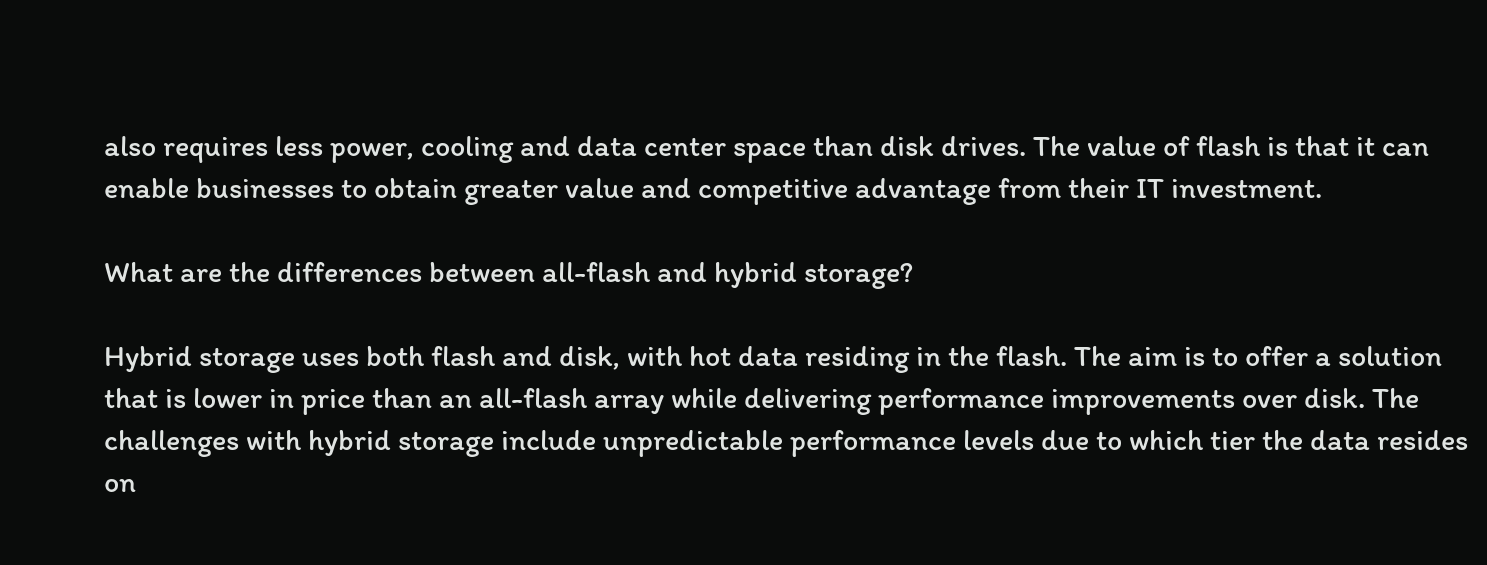also requires less power, cooling and data center space than disk drives. The value of flash is that it can enable businesses to obtain greater value and competitive advantage from their IT investment.

What are the differences between all-flash and hybrid storage?

Hybrid storage uses both flash and disk, with hot data residing in the flash. The aim is to offer a solution that is lower in price than an all-flash array while delivering performance improvements over disk. The challenges with hybrid storage include unpredictable performance levels due to which tier the data resides on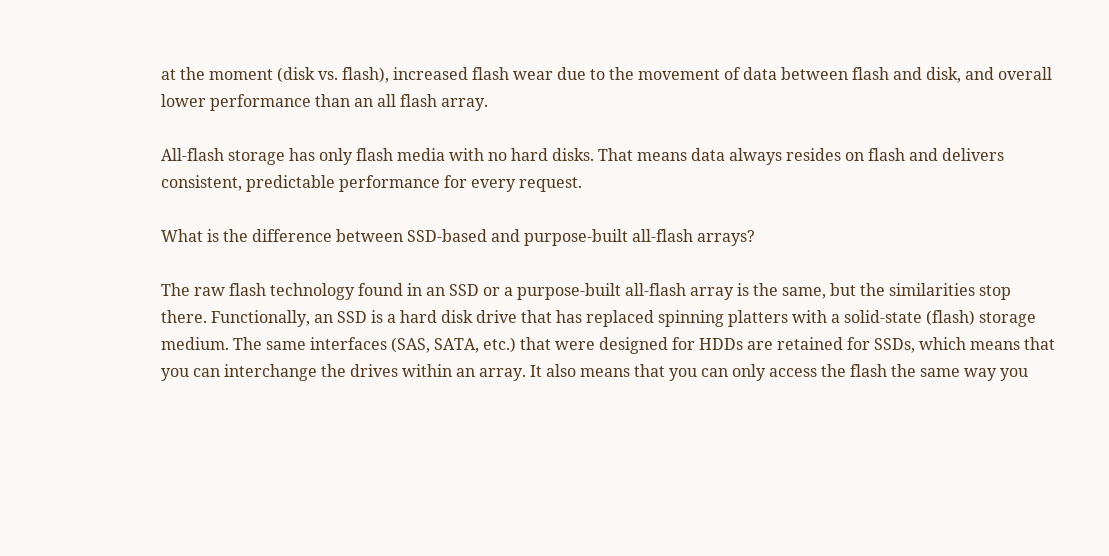at the moment (disk vs. flash), increased flash wear due to the movement of data between flash and disk, and overall lower performance than an all flash array.

All-flash storage has only flash media with no hard disks. That means data always resides on flash and delivers consistent, predictable performance for every request.

What is the difference between SSD-based and purpose-built all-flash arrays?

The raw flash technology found in an SSD or a purpose-built all-flash array is the same, but the similarities stop there. Functionally, an SSD is a hard disk drive that has replaced spinning platters with a solid-state (flash) storage medium. The same interfaces (SAS, SATA, etc.) that were designed for HDDs are retained for SSDs, which means that you can interchange the drives within an array. It also means that you can only access the flash the same way you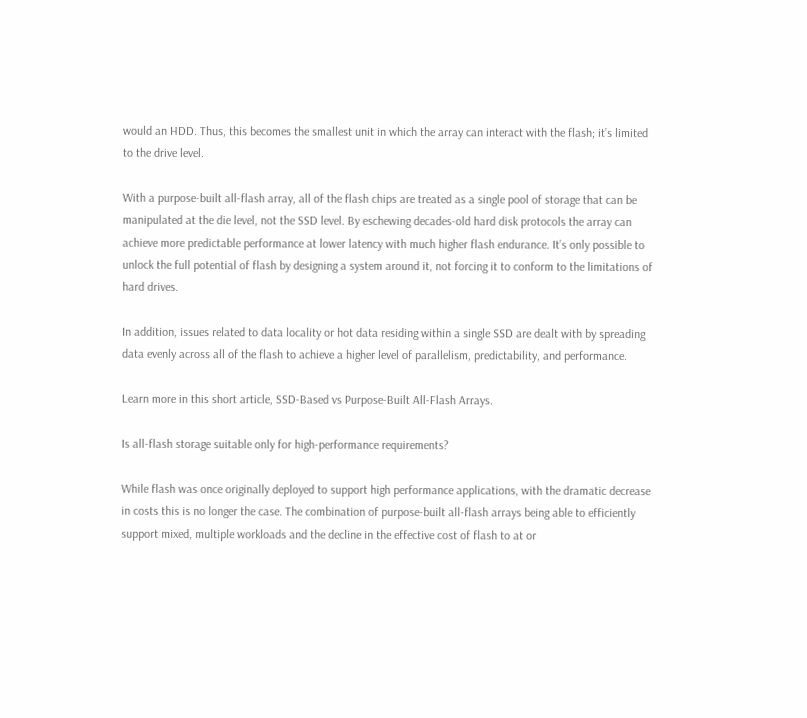would an HDD. Thus, this becomes the smallest unit in which the array can interact with the flash; it’s limited to the drive level.

With a purpose-built all-flash array, all of the flash chips are treated as a single pool of storage that can be manipulated at the die level, not the SSD level. By eschewing decades-old hard disk protocols the array can achieve more predictable performance at lower latency with much higher flash endurance. It’s only possible to unlock the full potential of flash by designing a system around it, not forcing it to conform to the limitations of hard drives.

In addition, issues related to data locality or hot data residing within a single SSD are dealt with by spreading data evenly across all of the flash to achieve a higher level of parallelism, predictability, and performance.

Learn more in this short article, SSD-Based vs Purpose-Built All-Flash Arrays.

Is all-flash storage suitable only for high-performance requirements?

While flash was once originally deployed to support high performance applications, with the dramatic decrease in costs this is no longer the case. The combination of purpose-built all-flash arrays being able to efficiently support mixed, multiple workloads and the decline in the effective cost of flash to at or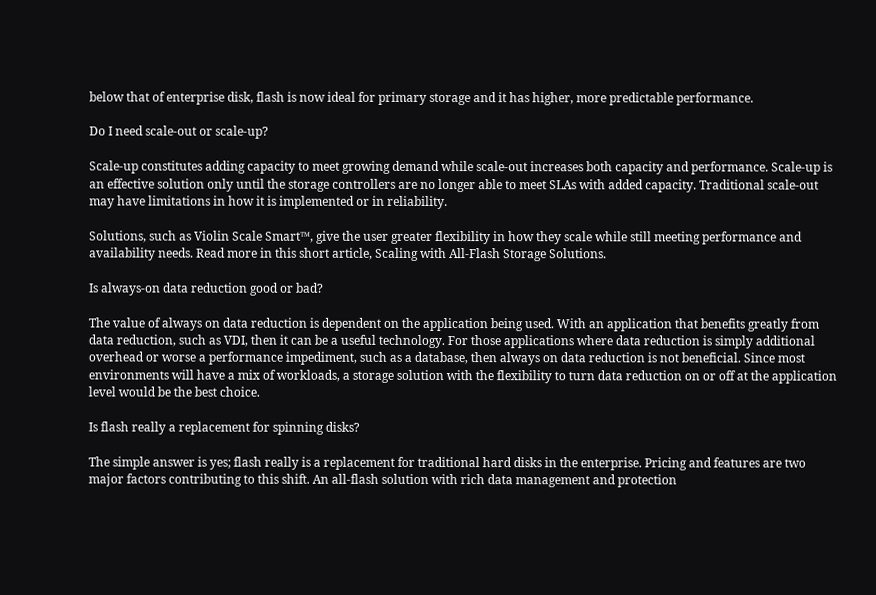below that of enterprise disk, flash is now ideal for primary storage and it has higher, more predictable performance.

Do I need scale-out or scale-up?

Scale-up constitutes adding capacity to meet growing demand while scale-out increases both capacity and performance. Scale-up is an effective solution only until the storage controllers are no longer able to meet SLAs with added capacity. Traditional scale-out may have limitations in how it is implemented or in reliability.

Solutions, such as Violin Scale Smart™, give the user greater flexibility in how they scale while still meeting performance and availability needs. Read more in this short article, Scaling with All-Flash Storage Solutions.

Is always-on data reduction good or bad?

The value of always on data reduction is dependent on the application being used. With an application that benefits greatly from data reduction, such as VDI, then it can be a useful technology. For those applications where data reduction is simply additional overhead or worse a performance impediment, such as a database, then always on data reduction is not beneficial. Since most environments will have a mix of workloads, a storage solution with the flexibility to turn data reduction on or off at the application level would be the best choice.

Is flash really a replacement for spinning disks?

The simple answer is yes; flash really is a replacement for traditional hard disks in the enterprise. Pricing and features are two major factors contributing to this shift. An all-flash solution with rich data management and protection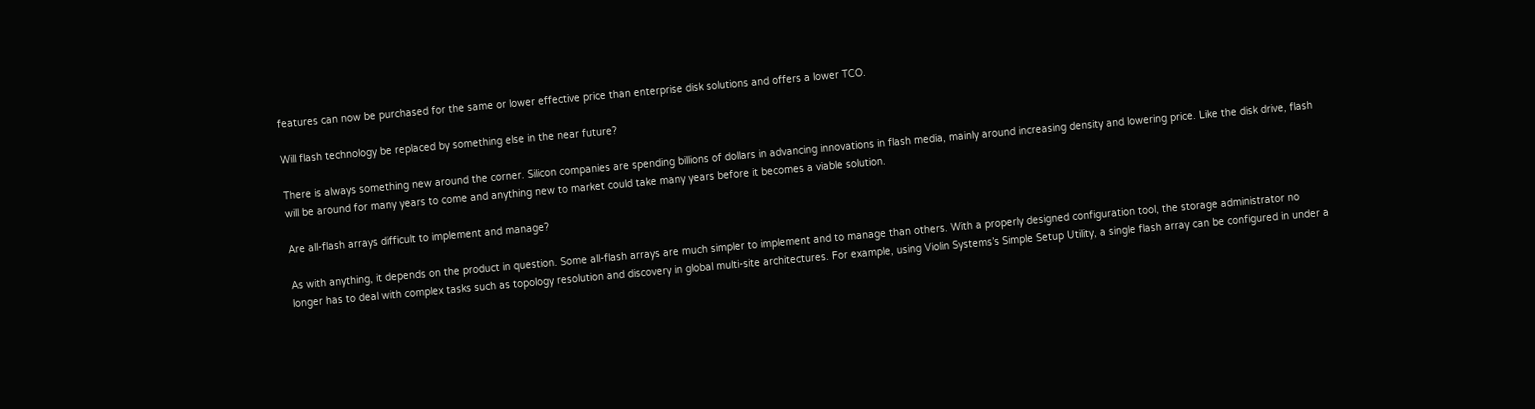features can now be purchased for the same or lower effective price than enterprise disk solutions and offers a lower TCO.

Will flash technology be replaced by something else in the near future?

There is always something new around the corner. Silicon companies are spending billions of dollars in advancing innovations in flash media, mainly around increasing density and lowering price. Like the disk drive, flash will be around for many years to come and anything new to market could take many years before it becomes a viable solution.

Are all-flash arrays difficult to implement and manage?

As with anything, it depends on the product in question. Some all-flash arrays are much simpler to implement and to manage than others. With a properly designed configuration tool, the storage administrator no longer has to deal with complex tasks such as topology resolution and discovery in global multi-site architectures. For example, using Violin Systems’s Simple Setup Utility, a single flash array can be configured in under a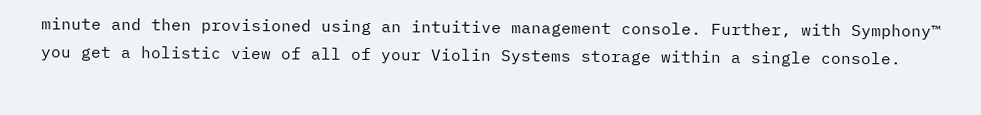minute and then provisioned using an intuitive management console. Further, with Symphony™ you get a holistic view of all of your Violin Systems storage within a single console.